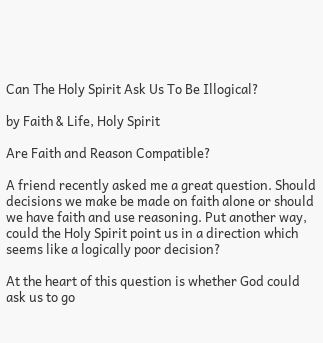Can The Holy Spirit Ask Us To Be Illogical?

by Faith & Life, Holy Spirit

Are Faith and Reason Compatible?

A friend recently asked me a great question. Should decisions we make be made on faith alone or should we have faith and use reasoning. Put another way, could the Holy Spirit point us in a direction which seems like a logically poor decision?

At the heart of this question is whether God could ask us to go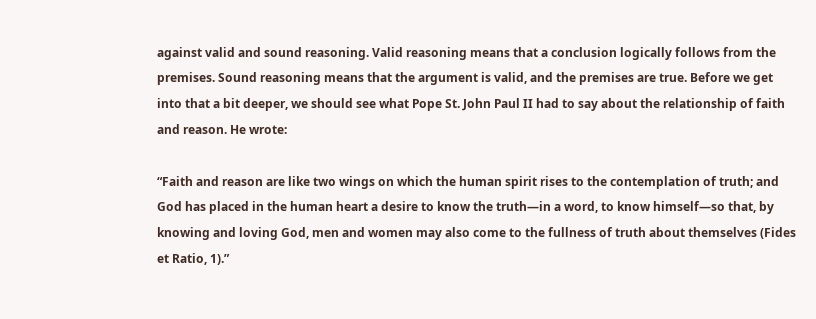against valid and sound reasoning. Valid reasoning means that a conclusion logically follows from the premises. Sound reasoning means that the argument is valid, and the premises are true. Before we get into that a bit deeper, we should see what Pope St. John Paul II had to say about the relationship of faith and reason. He wrote:

“Faith and reason are like two wings on which the human spirit rises to the contemplation of truth; and God has placed in the human heart a desire to know the truth—in a word, to know himself—so that, by knowing and loving God, men and women may also come to the fullness of truth about themselves (Fides et Ratio, 1).”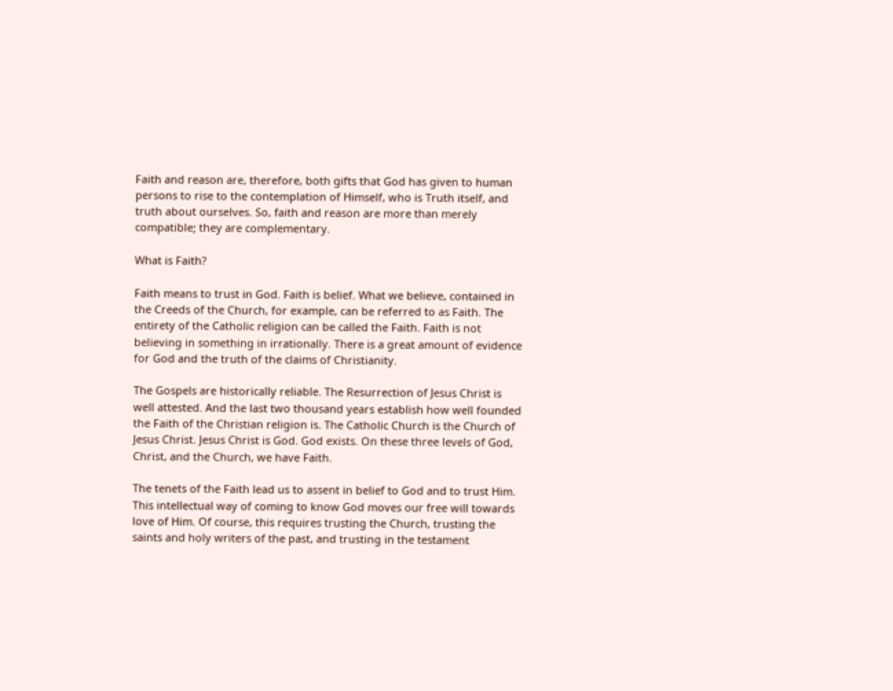Faith and reason are, therefore, both gifts that God has given to human persons to rise to the contemplation of Himself, who is Truth itself, and truth about ourselves. So, faith and reason are more than merely compatible; they are complementary.

What is Faith?

Faith means to trust in God. Faith is belief. What we believe, contained in the Creeds of the Church, for example, can be referred to as Faith. The entirety of the Catholic religion can be called the Faith. Faith is not believing in something in irrationally. There is a great amount of evidence for God and the truth of the claims of Christianity.

The Gospels are historically reliable. The Resurrection of Jesus Christ is well attested. And the last two thousand years establish how well founded the Faith of the Christian religion is. The Catholic Church is the Church of Jesus Christ. Jesus Christ is God. God exists. On these three levels of God, Christ, and the Church, we have Faith.

The tenets of the Faith lead us to assent in belief to God and to trust Him. This intellectual way of coming to know God moves our free will towards love of Him. Of course, this requires trusting the Church, trusting the saints and holy writers of the past, and trusting in the testament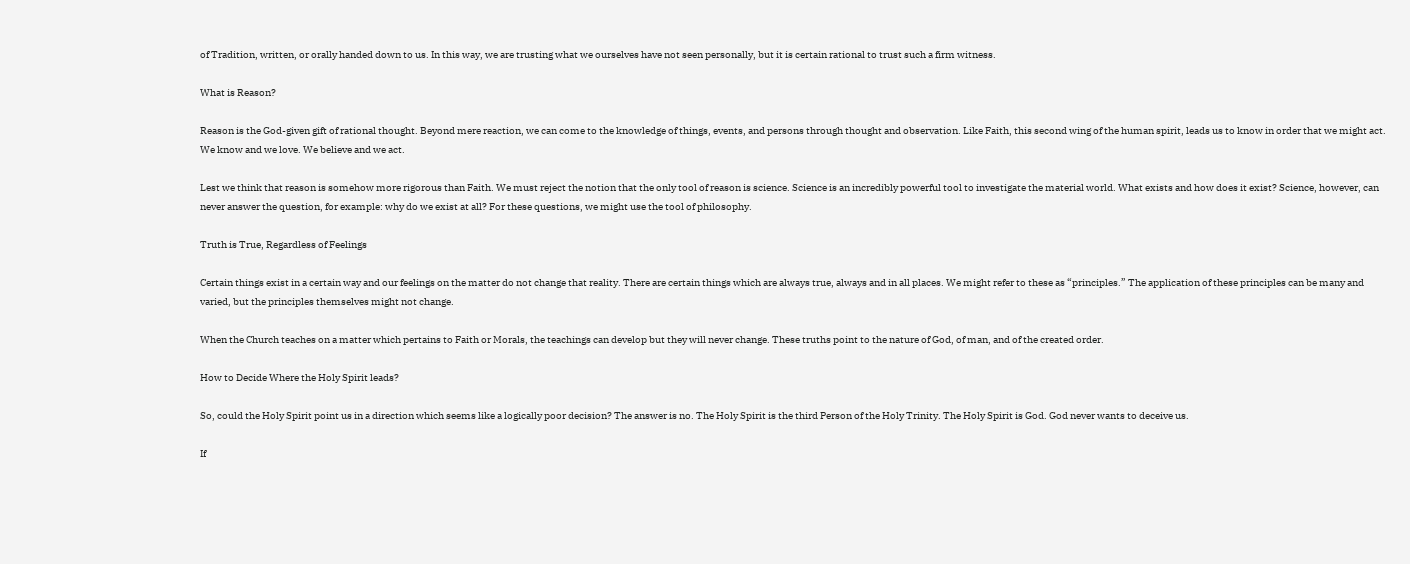of Tradition, written, or orally handed down to us. In this way, we are trusting what we ourselves have not seen personally, but it is certain rational to trust such a firm witness.

What is Reason?

Reason is the God-given gift of rational thought. Beyond mere reaction, we can come to the knowledge of things, events, and persons through thought and observation. Like Faith, this second wing of the human spirit, leads us to know in order that we might act. We know and we love. We believe and we act.

Lest we think that reason is somehow more rigorous than Faith. We must reject the notion that the only tool of reason is science. Science is an incredibly powerful tool to investigate the material world. What exists and how does it exist? Science, however, can never answer the question, for example: why do we exist at all? For these questions, we might use the tool of philosophy.

Truth is True, Regardless of Feelings

Certain things exist in a certain way and our feelings on the matter do not change that reality. There are certain things which are always true, always and in all places. We might refer to these as “principles.” The application of these principles can be many and varied, but the principles themselves might not change.

When the Church teaches on a matter which pertains to Faith or Morals, the teachings can develop but they will never change. These truths point to the nature of God, of man, and of the created order.

How to Decide Where the Holy Spirit leads?

So, could the Holy Spirit point us in a direction which seems like a logically poor decision? The answer is no. The Holy Spirit is the third Person of the Holy Trinity. The Holy Spirit is God. God never wants to deceive us.

If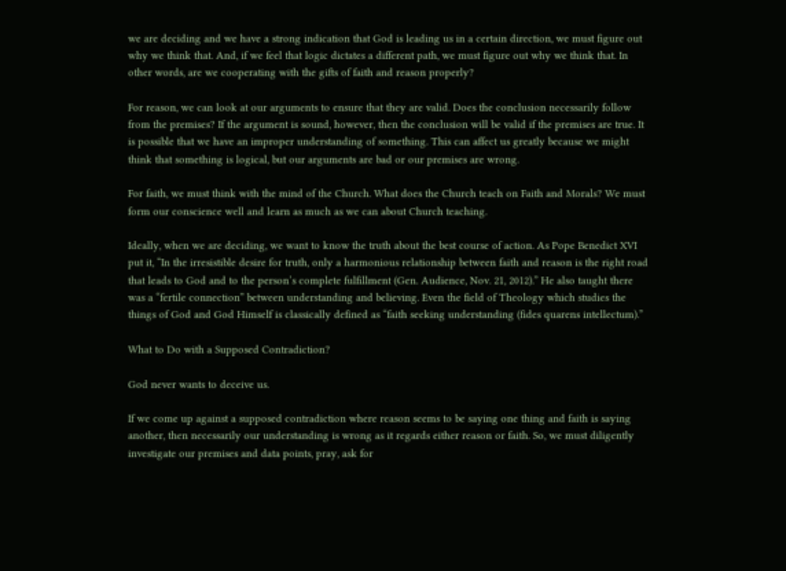we are deciding and we have a strong indication that God is leading us in a certain direction, we must figure out why we think that. And, if we feel that logic dictates a different path, we must figure out why we think that. In other words, are we cooperating with the gifts of faith and reason properly?

For reason, we can look at our arguments to ensure that they are valid. Does the conclusion necessarily follow from the premises? If the argument is sound, however, then the conclusion will be valid if the premises are true. It is possible that we have an improper understanding of something. This can affect us greatly because we might think that something is logical, but our arguments are bad or our premises are wrong.

For faith, we must think with the mind of the Church. What does the Church teach on Faith and Morals? We must form our conscience well and learn as much as we can about Church teaching.

Ideally, when we are deciding, we want to know the truth about the best course of action. As Pope Benedict XVI put it, “In the irresistible desire for truth, only a harmonious relationship between faith and reason is the right road that leads to God and to the person’s complete fulfillment (Gen. Audience, Nov. 21, 2012).” He also taught there was a “fertile connection” between understanding and believing. Even the field of Theology which studies the things of God and God Himself is classically defined as “faith seeking understanding (fides quarens intellectum).”

What to Do with a Supposed Contradiction?

God never wants to deceive us.

If we come up against a supposed contradiction where reason seems to be saying one thing and faith is saying another, then necessarily our understanding is wrong as it regards either reason or faith. So, we must diligently investigate our premises and data points, pray, ask for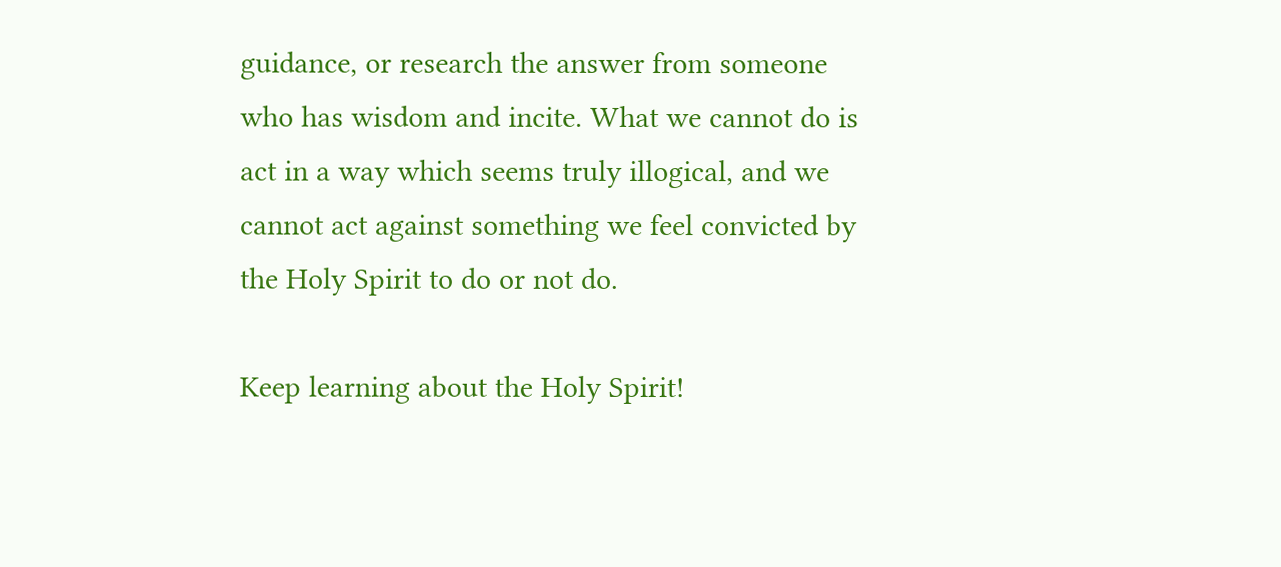guidance, or research the answer from someone who has wisdom and incite. What we cannot do is act in a way which seems truly illogical, and we cannot act against something we feel convicted by the Holy Spirit to do or not do.

Keep learning about the Holy Spirit!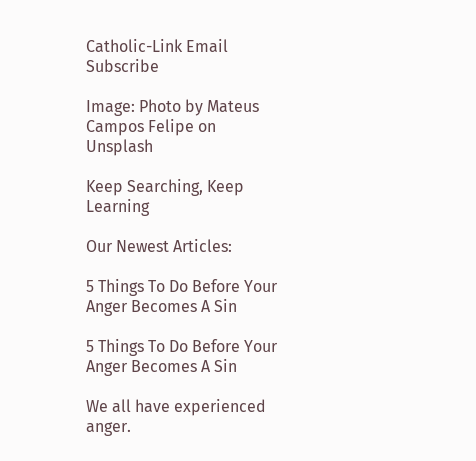Catholic-Link Email Subscribe

Image: Photo by Mateus Campos Felipe on Unsplash

Keep Searching, Keep Learning

Our Newest Articles:

5 Things To Do Before Your Anger Becomes A Sin

5 Things To Do Before Your Anger Becomes A Sin

We all have experienced anger.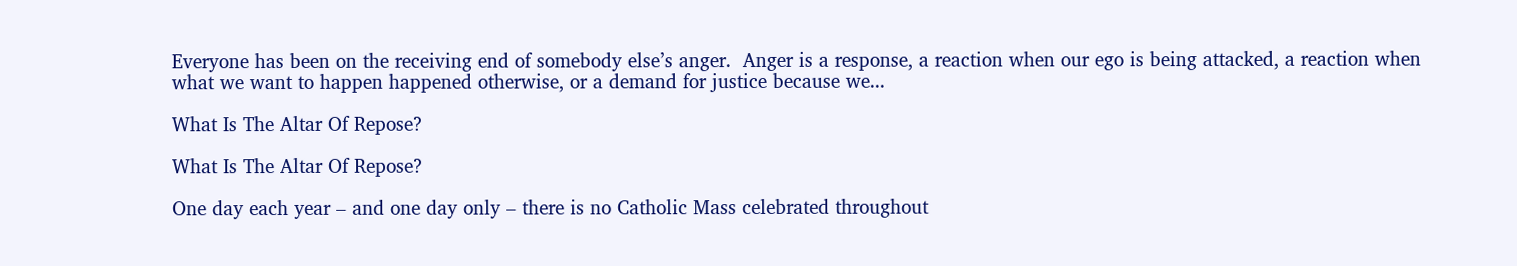Everyone has been on the receiving end of somebody else’s anger.  Anger is a response, a reaction when our ego is being attacked, a reaction when what we want to happen happened otherwise, or a demand for justice because we...

What Is The Altar Of Repose?

What Is The Altar Of Repose?

One day each year – and one day only – there is no Catholic Mass celebrated throughout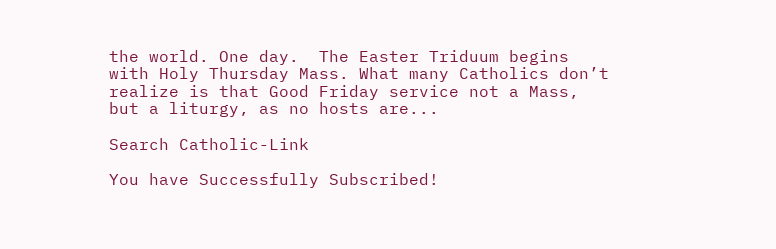the world. One day.  The Easter Triduum begins with Holy Thursday Mass. What many Catholics don’t realize is that Good Friday service not a Mass, but a liturgy, as no hosts are...

Search Catholic-Link

You have Successfully Subscribed!